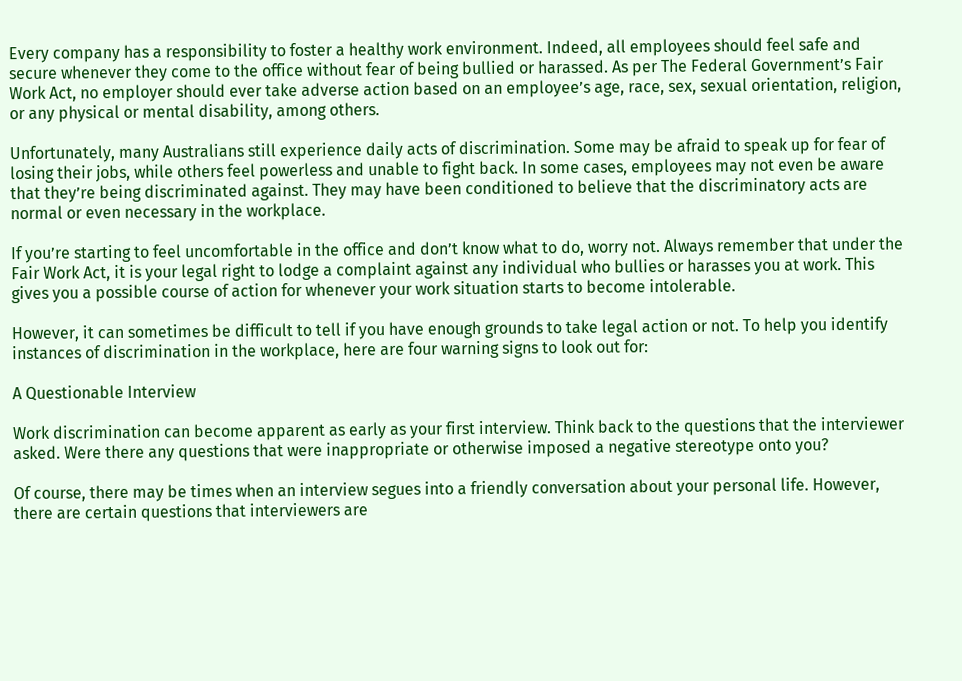Every company has a responsibility to foster a healthy work environment. Indeed, all employees should feel safe and secure whenever they come to the office without fear of being bullied or harassed. As per The Federal Government’s Fair Work Act, no employer should ever take adverse action based on an employee’s age, race, sex, sexual orientation, religion, or any physical or mental disability, among others.

Unfortunately, many Australians still experience daily acts of discrimination. Some may be afraid to speak up for fear of losing their jobs, while others feel powerless and unable to fight back. In some cases, employees may not even be aware that they’re being discriminated against. They may have been conditioned to believe that the discriminatory acts are normal or even necessary in the workplace.

If you’re starting to feel uncomfortable in the office and don’t know what to do, worry not. Always remember that under the Fair Work Act, it is your legal right to lodge a complaint against any individual who bullies or harasses you at work. This gives you a possible course of action for whenever your work situation starts to become intolerable.

However, it can sometimes be difficult to tell if you have enough grounds to take legal action or not. To help you identify instances of discrimination in the workplace, here are four warning signs to look out for:

A Questionable Interview

Work discrimination can become apparent as early as your first interview. Think back to the questions that the interviewer asked. Were there any questions that were inappropriate or otherwise imposed a negative stereotype onto you?

Of course, there may be times when an interview segues into a friendly conversation about your personal life. However, there are certain questions that interviewers are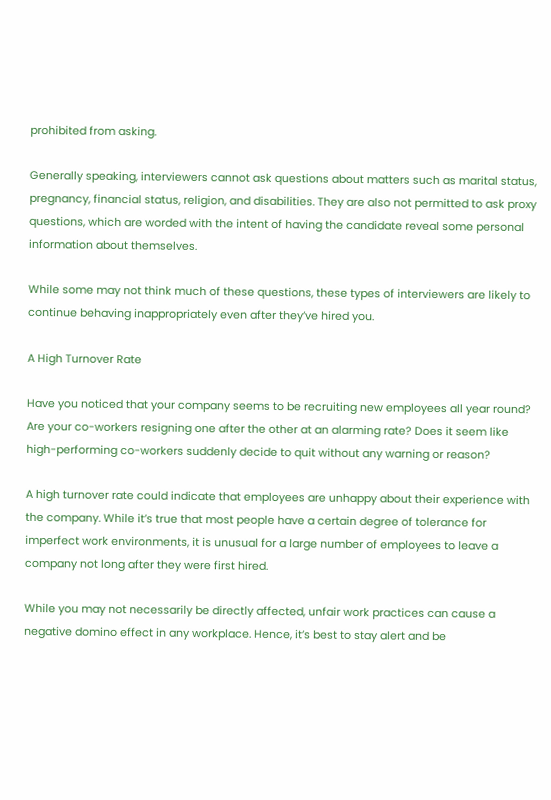prohibited from asking.

Generally speaking, interviewers cannot ask questions about matters such as marital status, pregnancy, financial status, religion, and disabilities. They are also not permitted to ask proxy questions, which are worded with the intent of having the candidate reveal some personal information about themselves.

While some may not think much of these questions, these types of interviewers are likely to continue behaving inappropriately even after they’ve hired you.

A High Turnover Rate

Have you noticed that your company seems to be recruiting new employees all year round? Are your co-workers resigning one after the other at an alarming rate? Does it seem like high-performing co-workers suddenly decide to quit without any warning or reason?

A high turnover rate could indicate that employees are unhappy about their experience with the company. While it’s true that most people have a certain degree of tolerance for imperfect work environments, it is unusual for a large number of employees to leave a company not long after they were first hired.

While you may not necessarily be directly affected, unfair work practices can cause a negative domino effect in any workplace. Hence, it’s best to stay alert and be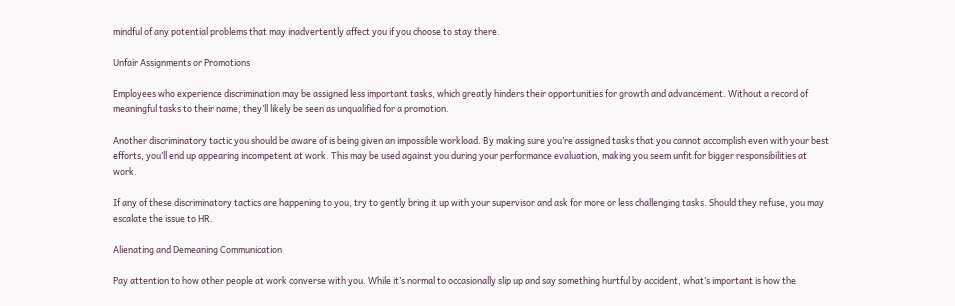mindful of any potential problems that may inadvertently affect you if you choose to stay there.

Unfair Assignments or Promotions

Employees who experience discrimination may be assigned less important tasks, which greatly hinders their opportunities for growth and advancement. Without a record of meaningful tasks to their name, they’ll likely be seen as unqualified for a promotion.

Another discriminatory tactic you should be aware of is being given an impossible workload. By making sure you’re assigned tasks that you cannot accomplish even with your best efforts, you’ll end up appearing incompetent at work. This may be used against you during your performance evaluation, making you seem unfit for bigger responsibilities at work.

If any of these discriminatory tactics are happening to you, try to gently bring it up with your supervisor and ask for more or less challenging tasks. Should they refuse, you may escalate the issue to HR.

Alienating and Demeaning Communication

Pay attention to how other people at work converse with you. While it’s normal to occasionally slip up and say something hurtful by accident, what’s important is how the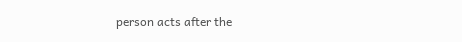person acts after the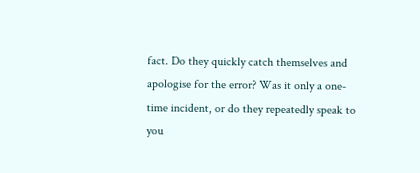fact. Do they quickly catch themselves and apologise for the error? Was it only a one-time incident, or do they repeatedly speak to you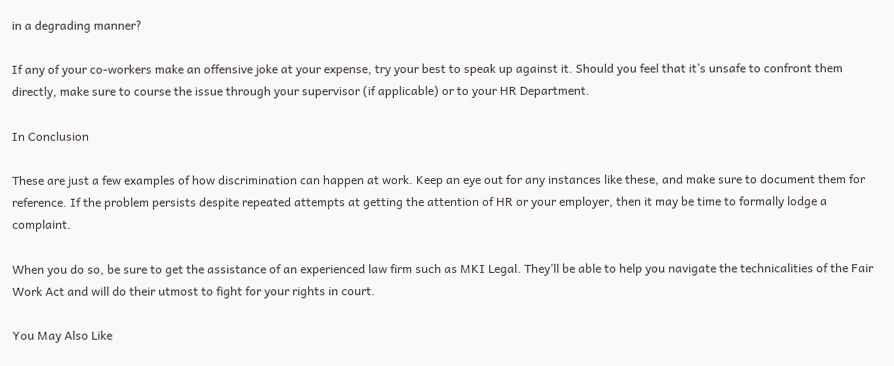in a degrading manner?

If any of your co-workers make an offensive joke at your expense, try your best to speak up against it. Should you feel that it’s unsafe to confront them directly, make sure to course the issue through your supervisor (if applicable) or to your HR Department.

In Conclusion

These are just a few examples of how discrimination can happen at work. Keep an eye out for any instances like these, and make sure to document them for reference. If the problem persists despite repeated attempts at getting the attention of HR or your employer, then it may be time to formally lodge a complaint.

When you do so, be sure to get the assistance of an experienced law firm such as MKI Legal. They’ll be able to help you navigate the technicalities of the Fair Work Act and will do their utmost to fight for your rights in court.

You May Also Like